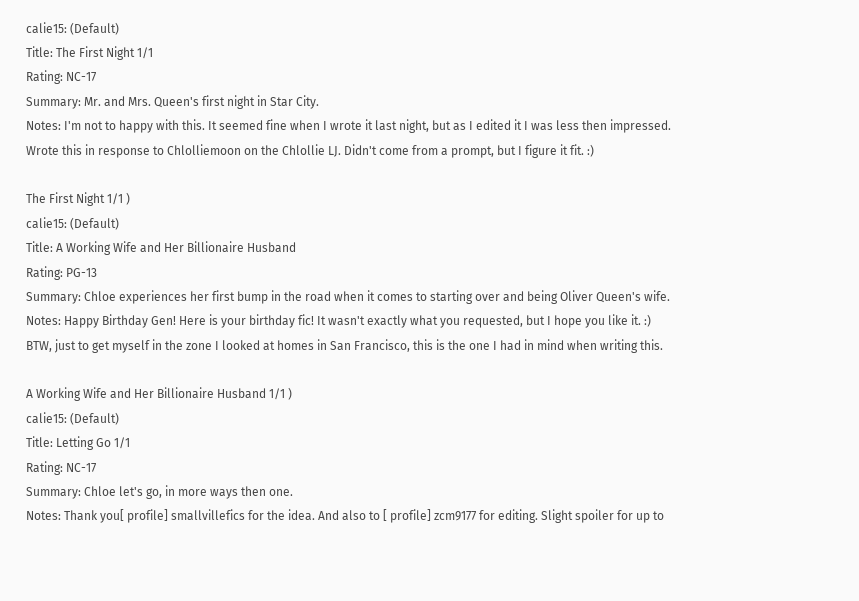calie15: (Default)
Title: The First Night 1/1
Rating: NC-17
Summary: Mr. and Mrs. Queen's first night in Star City.
Notes: I'm not to happy with this. It seemed fine when I wrote it last night, but as I edited it I was less then impressed. Wrote this in response to Chlolliemoon on the Chlollie LJ. Didn't come from a prompt, but I figure it fit. :)

The First Night 1/1 )
calie15: (Default)
Title: A Working Wife and Her Billionaire Husband
Rating: PG-13
Summary: Chloe experiences her first bump in the road when it comes to starting over and being Oliver Queen's wife.
Notes: Happy Birthday Gen! Here is your birthday fic! It wasn't exactly what you requested, but I hope you like it. :)
BTW, just to get myself in the zone I looked at homes in San Francisco, this is the one I had in mind when writing this.

A Working Wife and Her Billionaire Husband 1/1 )
calie15: (Default)
Title: Letting Go 1/1
Rating: NC-17
Summary: Chloe let's go, in more ways then one.
Notes: Thank you[ profile] smallvillefics for the idea. And also to [ profile] zcm9177 for editing. Slight spoiler for up to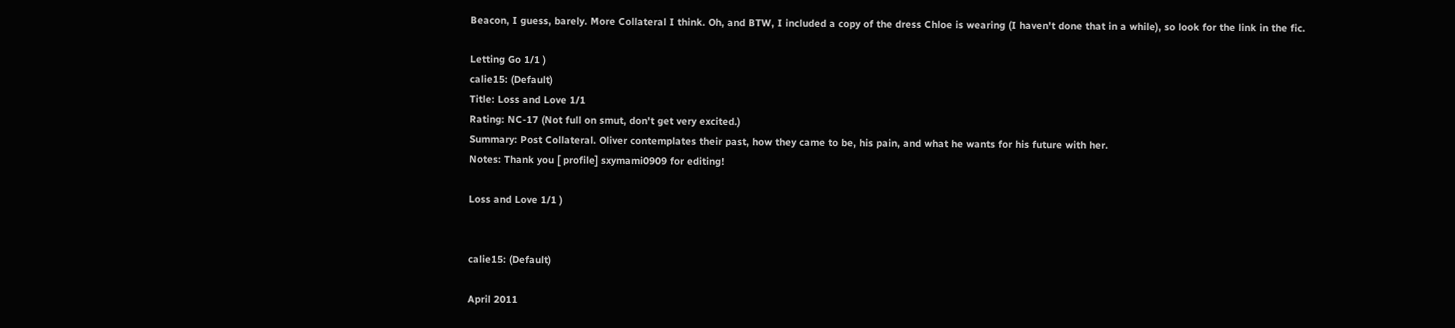Beacon, I guess, barely. More Collateral I think. Oh, and BTW, I included a copy of the dress Chloe is wearing (I haven't done that in a while), so look for the link in the fic.

Letting Go 1/1 )
calie15: (Default)
Title: Loss and Love 1/1
Rating: NC-17 (Not full on smut, don't get very excited.)
Summary: Post Collateral. Oliver contemplates their past, how they came to be, his pain, and what he wants for his future with her.
Notes: Thank you [ profile] sxymami0909 for editing!

Loss and Love 1/1 )


calie15: (Default)

April 2011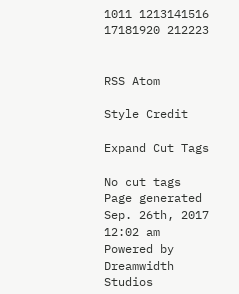1011 1213141516
17181920 212223


RSS Atom

Style Credit

Expand Cut Tags

No cut tags
Page generated Sep. 26th, 2017 12:02 am
Powered by Dreamwidth Studios